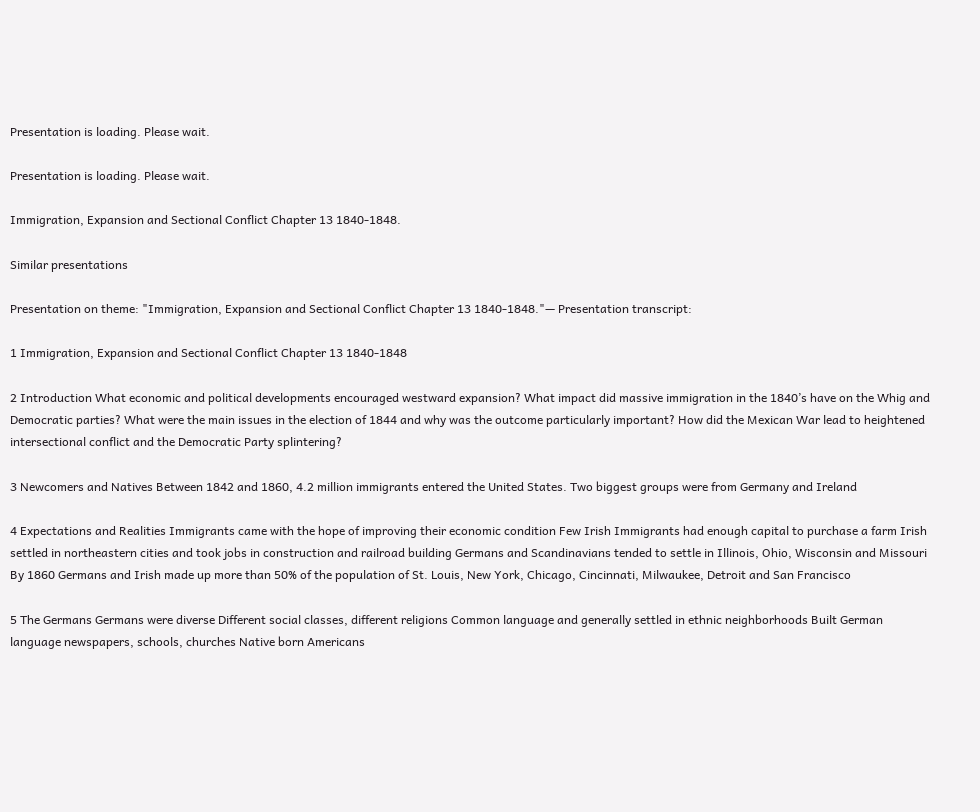Presentation is loading. Please wait.

Presentation is loading. Please wait.

Immigration, Expansion and Sectional Conflict Chapter 13 1840-1848.

Similar presentations

Presentation on theme: "Immigration, Expansion and Sectional Conflict Chapter 13 1840-1848."— Presentation transcript:

1 Immigration, Expansion and Sectional Conflict Chapter 13 1840-1848

2 Introduction What economic and political developments encouraged westward expansion? What impact did massive immigration in the 1840’s have on the Whig and Democratic parties? What were the main issues in the election of 1844 and why was the outcome particularly important? How did the Mexican War lead to heightened intersectional conflict and the Democratic Party splintering?

3 Newcomers and Natives Between 1842 and 1860, 4.2 million immigrants entered the United States. Two biggest groups were from Germany and Ireland

4 Expectations and Realities Immigrants came with the hope of improving their economic condition Few Irish Immigrants had enough capital to purchase a farm Irish settled in northeastern cities and took jobs in construction and railroad building Germans and Scandinavians tended to settle in Illinois, Ohio, Wisconsin and Missouri By 1860 Germans and Irish made up more than 50% of the population of St. Louis, New York, Chicago, Cincinnati, Milwaukee, Detroit and San Francisco

5 The Germans Germans were diverse Different social classes, different religions Common language and generally settled in ethnic neighborhoods Built German language newspapers, schools, churches Native born Americans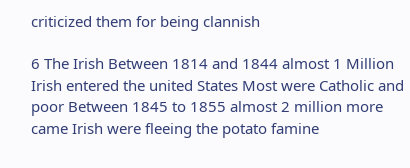criticized them for being clannish

6 The Irish Between 1814 and 1844 almost 1 Million Irish entered the united States Most were Catholic and poor Between 1845 to 1855 almost 2 million more came Irish were fleeing the potato famine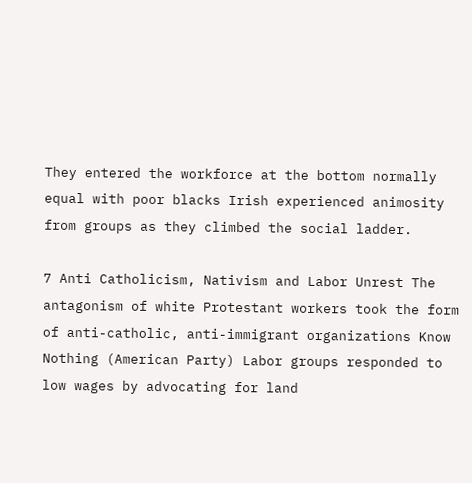They entered the workforce at the bottom normally equal with poor blacks Irish experienced animosity from groups as they climbed the social ladder.

7 Anti Catholicism, Nativism and Labor Unrest The antagonism of white Protestant workers took the form of anti-catholic, anti-immigrant organizations Know Nothing (American Party) Labor groups responded to low wages by advocating for land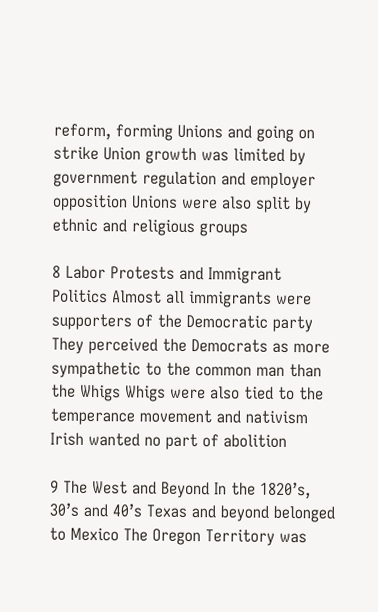reform, forming Unions and going on strike Union growth was limited by government regulation and employer opposition Unions were also split by ethnic and religious groups

8 Labor Protests and Immigrant Politics Almost all immigrants were supporters of the Democratic party They perceived the Democrats as more sympathetic to the common man than the Whigs Whigs were also tied to the temperance movement and nativism Irish wanted no part of abolition

9 The West and Beyond In the 1820’s, 30’s and 40’s Texas and beyond belonged to Mexico The Oregon Territory was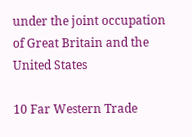under the joint occupation of Great Britain and the United States

10 Far Western Trade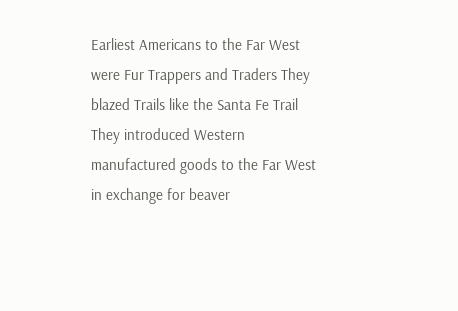Earliest Americans to the Far West were Fur Trappers and Traders They blazed Trails like the Santa Fe Trail They introduced Western manufactured goods to the Far West in exchange for beaver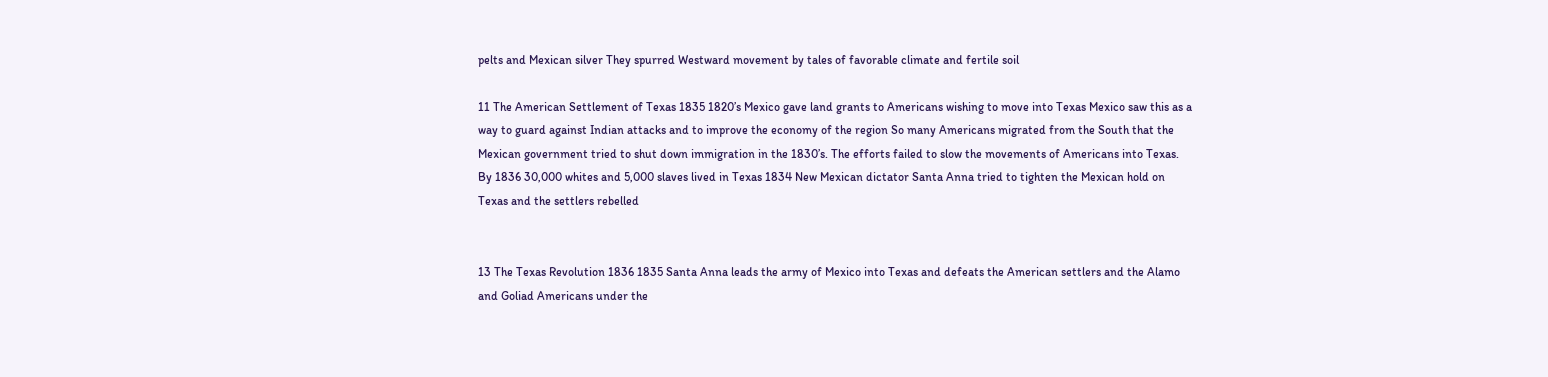pelts and Mexican silver They spurred Westward movement by tales of favorable climate and fertile soil

11 The American Settlement of Texas 1835 1820’s Mexico gave land grants to Americans wishing to move into Texas Mexico saw this as a way to guard against Indian attacks and to improve the economy of the region So many Americans migrated from the South that the Mexican government tried to shut down immigration in the 1830’s. The efforts failed to slow the movements of Americans into Texas. By 1836 30,000 whites and 5,000 slaves lived in Texas 1834 New Mexican dictator Santa Anna tried to tighten the Mexican hold on Texas and the settlers rebelled


13 The Texas Revolution 1836 1835 Santa Anna leads the army of Mexico into Texas and defeats the American settlers and the Alamo and Goliad Americans under the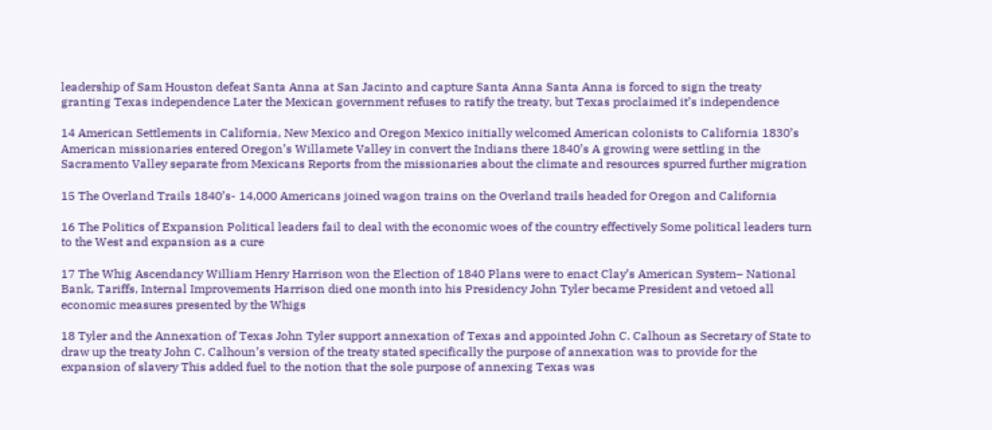leadership of Sam Houston defeat Santa Anna at San Jacinto and capture Santa Anna Santa Anna is forced to sign the treaty granting Texas independence Later the Mexican government refuses to ratify the treaty, but Texas proclaimed it’s independence

14 American Settlements in California, New Mexico and Oregon Mexico initially welcomed American colonists to California 1830’s American missionaries entered Oregon’s Willamete Valley in convert the Indians there 1840’s A growing were settling in the Sacramento Valley separate from Mexicans Reports from the missionaries about the climate and resources spurred further migration

15 The Overland Trails 1840’s- 14,000 Americans joined wagon trains on the Overland trails headed for Oregon and California

16 The Politics of Expansion Political leaders fail to deal with the economic woes of the country effectively Some political leaders turn to the West and expansion as a cure

17 The Whig Ascendancy William Henry Harrison won the Election of 1840 Plans were to enact Clay’s American System– National Bank, Tariffs, Internal Improvements Harrison died one month into his Presidency John Tyler became President and vetoed all economic measures presented by the Whigs

18 Tyler and the Annexation of Texas John Tyler support annexation of Texas and appointed John C. Calhoun as Secretary of State to draw up the treaty John C. Calhoun’s version of the treaty stated specifically the purpose of annexation was to provide for the expansion of slavery This added fuel to the notion that the sole purpose of annexing Texas was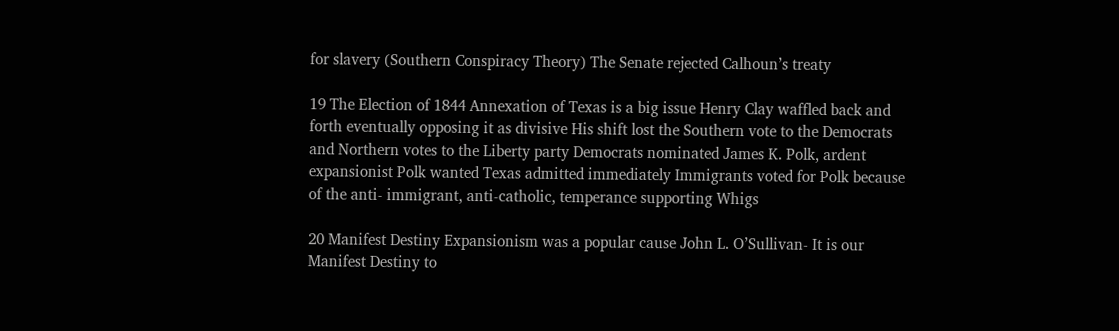for slavery (Southern Conspiracy Theory) The Senate rejected Calhoun’s treaty

19 The Election of 1844 Annexation of Texas is a big issue Henry Clay waffled back and forth eventually opposing it as divisive His shift lost the Southern vote to the Democrats and Northern votes to the Liberty party Democrats nominated James K. Polk, ardent expansionist Polk wanted Texas admitted immediately Immigrants voted for Polk because of the anti- immigrant, anti-catholic, temperance supporting Whigs

20 Manifest Destiny Expansionism was a popular cause John L. O’Sullivan- It is our Manifest Destiny to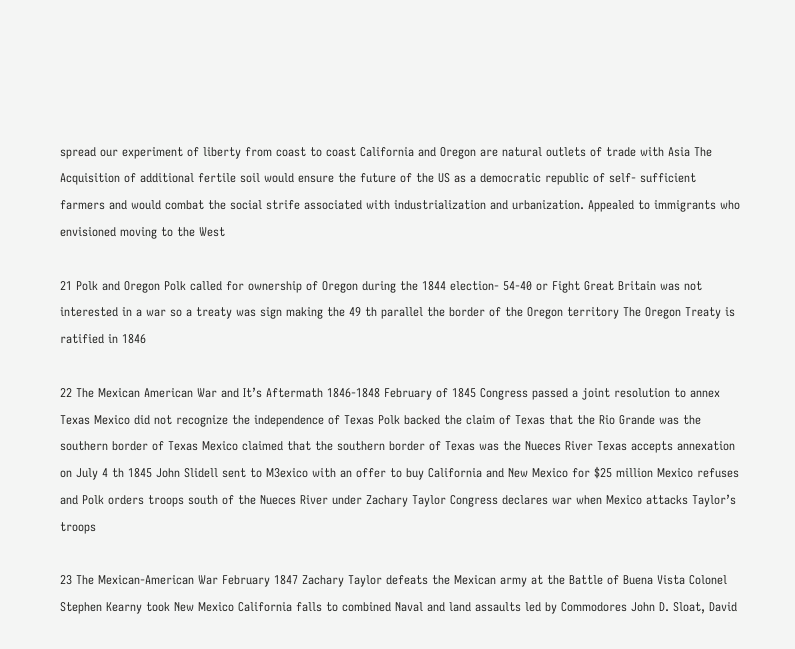spread our experiment of liberty from coast to coast California and Oregon are natural outlets of trade with Asia The Acquisition of additional fertile soil would ensure the future of the US as a democratic republic of self- sufficient farmers and would combat the social strife associated with industrialization and urbanization. Appealed to immigrants who envisioned moving to the West

21 Polk and Oregon Polk called for ownership of Oregon during the 1844 election- 54-40 or Fight Great Britain was not interested in a war so a treaty was sign making the 49 th parallel the border of the Oregon territory The Oregon Treaty is ratified in 1846

22 The Mexican American War and It’s Aftermath 1846-1848 February of 1845 Congress passed a joint resolution to annex Texas Mexico did not recognize the independence of Texas Polk backed the claim of Texas that the Rio Grande was the southern border of Texas Mexico claimed that the southern border of Texas was the Nueces River Texas accepts annexation on July 4 th 1845 John Slidell sent to M3exico with an offer to buy California and New Mexico for $25 million Mexico refuses and Polk orders troops south of the Nueces River under Zachary Taylor Congress declares war when Mexico attacks Taylor’s troops

23 The Mexican-American War February 1847 Zachary Taylor defeats the Mexican army at the Battle of Buena Vista Colonel Stephen Kearny took New Mexico California falls to combined Naval and land assaults led by Commodores John D. Sloat, David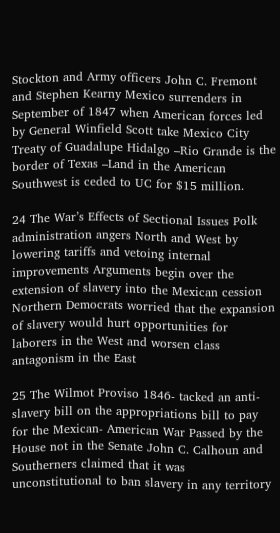Stockton and Army officers John C. Fremont and Stephen Kearny Mexico surrenders in September of 1847 when American forces led by General Winfield Scott take Mexico City Treaty of Guadalupe Hidalgo –Rio Grande is the border of Texas –Land in the American Southwest is ceded to UC for $15 million.

24 The War’s Effects of Sectional Issues Polk administration angers North and West by lowering tariffs and vetoing internal improvements Arguments begin over the extension of slavery into the Mexican cession Northern Democrats worried that the expansion of slavery would hurt opportunities for laborers in the West and worsen class antagonism in the East

25 The Wilmot Proviso 1846- tacked an anti-slavery bill on the appropriations bill to pay for the Mexican- American War Passed by the House not in the Senate John C. Calhoun and Southerners claimed that it was unconstitutional to ban slavery in any territory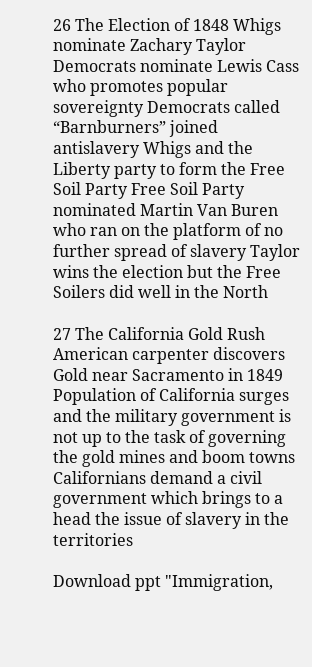26 The Election of 1848 Whigs nominate Zachary Taylor Democrats nominate Lewis Cass who promotes popular sovereignty Democrats called “Barnburners” joined antislavery Whigs and the Liberty party to form the Free Soil Party Free Soil Party nominated Martin Van Buren who ran on the platform of no further spread of slavery Taylor wins the election but the Free Soilers did well in the North

27 The California Gold Rush American carpenter discovers Gold near Sacramento in 1849 Population of California surges and the military government is not up to the task of governing the gold mines and boom towns Californians demand a civil government which brings to a head the issue of slavery in the territories

Download ppt "Immigration,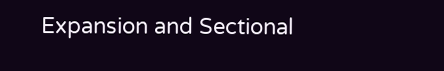Expansion and Sectional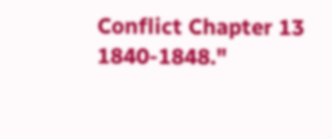Conflict Chapter 13 1840-1848."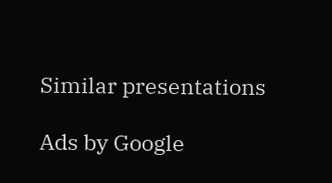Similar presentations

Ads by Google